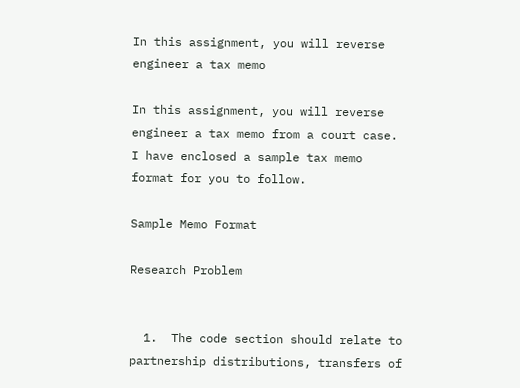In this assignment, you will reverse engineer a tax memo

In this assignment, you will reverse engineer a tax memo from a court case. I have enclosed a sample tax memo format for you to follow.

Sample Memo Format

Research Problem


  1.  The code section should relate to partnership distributions, transfers of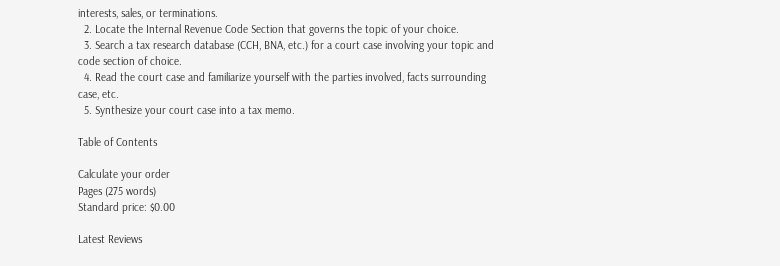interests, sales, or terminations.
  2. Locate the Internal Revenue Code Section that governs the topic of your choice.
  3. Search a tax research database (CCH, BNA, etc.) for a court case involving your topic and code section of choice.
  4. Read the court case and familiarize yourself with the parties involved, facts surrounding case, etc.
  5. Synthesize your court case into a tax memo.

Table of Contents

Calculate your order
Pages (275 words)
Standard price: $0.00

Latest Reviews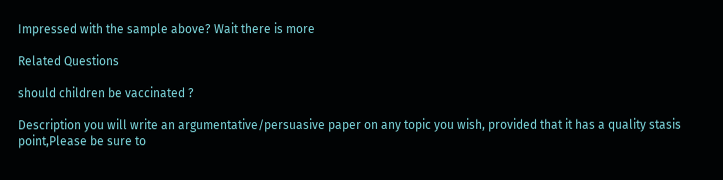Impressed with the sample above? Wait there is more

Related Questions

should children be vaccinated ?

Description you will write an argumentative/persuasive paper on any topic you wish, provided that it has a quality stasis point,Please be sure to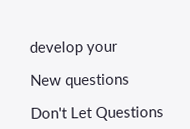develop your

New questions

Don't Let Questions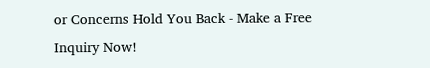or Concerns Hold You Back - Make a Free Inquiry Now!